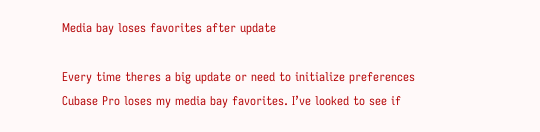Media bay loses favorites after update

Every time theres a big update or need to initialize preferences Cubase Pro loses my media bay favorites. I’ve looked to see if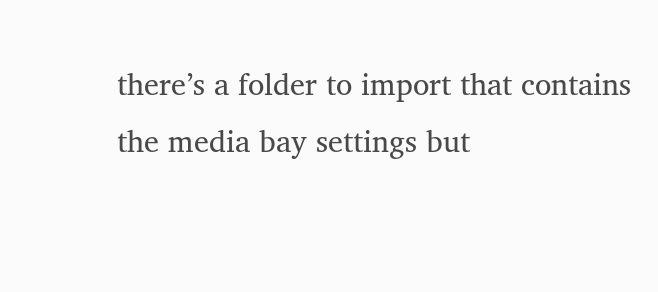there’s a folder to import that contains the media bay settings but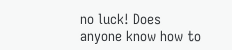no luck! Does anyone know how to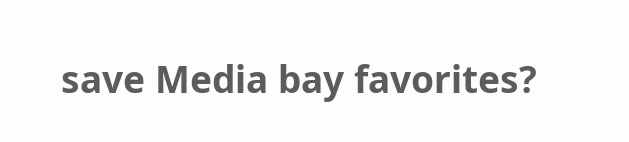save Media bay favorites?